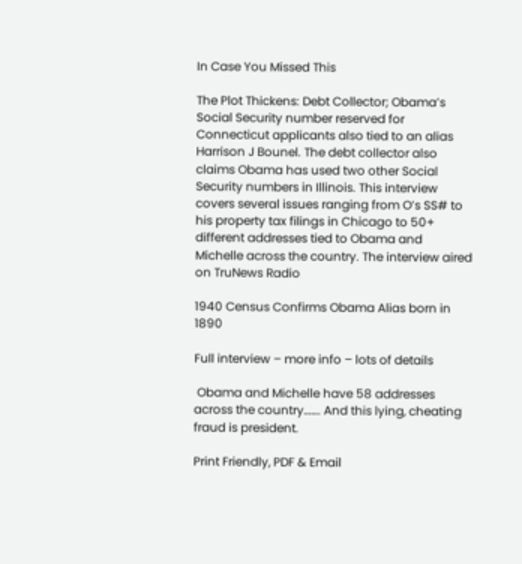In Case You Missed This

The Plot Thickens: Debt Collector; Obama’s Social Security number reserved for Connecticut applicants also tied to an alias Harrison J Bounel. The debt collector also claims Obama has used two other Social Security numbers in Illinois. This interview covers several issues ranging from O’s SS# to his property tax filings in Chicago to 50+ different addresses tied to Obama and Michelle across the country. The interview aired on TruNews Radio

1940 Census Confirms Obama Alias born in 1890

Full interview – more info – lots of details

 Obama and Michelle have 58 addresses across the country……. And this lying, cheating fraud is president.

Print Friendly, PDF & Email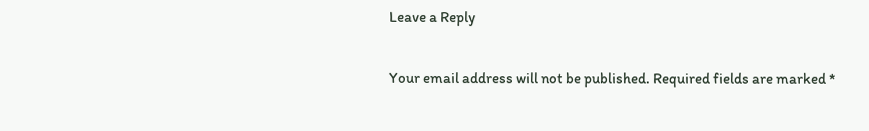Leave a Reply

Your email address will not be published. Required fields are marked *